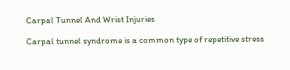Carpal Tunnel And Wrist Injuries

Carpal tunnel syndrome is a common type of repetitive stress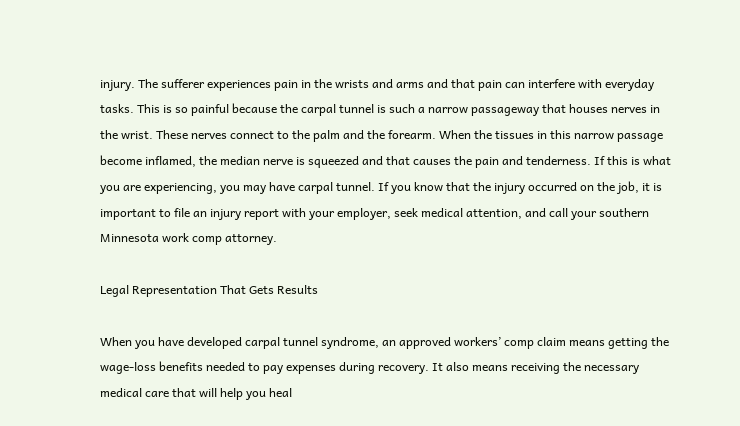injury. The sufferer experiences pain in the wrists and arms and that pain can interfere with everyday tasks. This is so painful because the carpal tunnel is such a narrow passageway that houses nerves in the wrist. These nerves connect to the palm and the forearm. When the tissues in this narrow passage become inflamed, the median nerve is squeezed and that causes the pain and tenderness. If this is what you are experiencing, you may have carpal tunnel. If you know that the injury occurred on the job, it is important to file an injury report with your employer, seek medical attention, and call your southern Minnesota work comp attorney.

Legal Representation That Gets Results

When you have developed carpal tunnel syndrome, an approved workers’ comp claim means getting the wage-loss benefits needed to pay expenses during recovery. It also means receiving the necessary medical care that will help you heal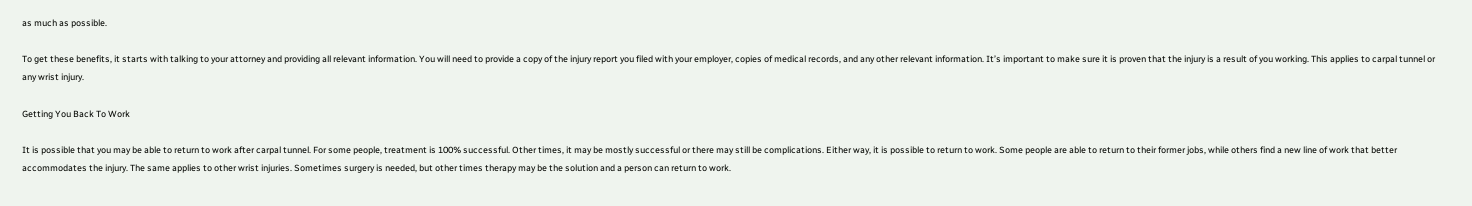as much as possible.

To get these benefits, it starts with talking to your attorney and providing all relevant information. You will need to provide a copy of the injury report you filed with your employer, copies of medical records, and any other relevant information. It’s important to make sure it is proven that the injury is a result of you working. This applies to carpal tunnel or any wrist injury.

Getting You Back To Work

It is possible that you may be able to return to work after carpal tunnel. For some people, treatment is 100% successful. Other times, it may be mostly successful or there may still be complications. Either way, it is possible to return to work. Some people are able to return to their former jobs, while others find a new line of work that better accommodates the injury. The same applies to other wrist injuries. Sometimes surgery is needed, but other times therapy may be the solution and a person can return to work.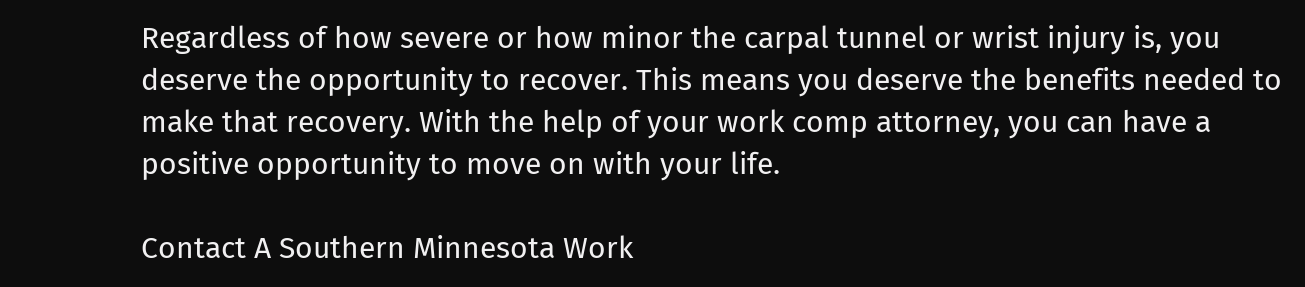Regardless of how severe or how minor the carpal tunnel or wrist injury is, you deserve the opportunity to recover. This means you deserve the benefits needed to make that recovery. With the help of your work comp attorney, you can have a positive opportunity to move on with your life.

Contact A Southern Minnesota Work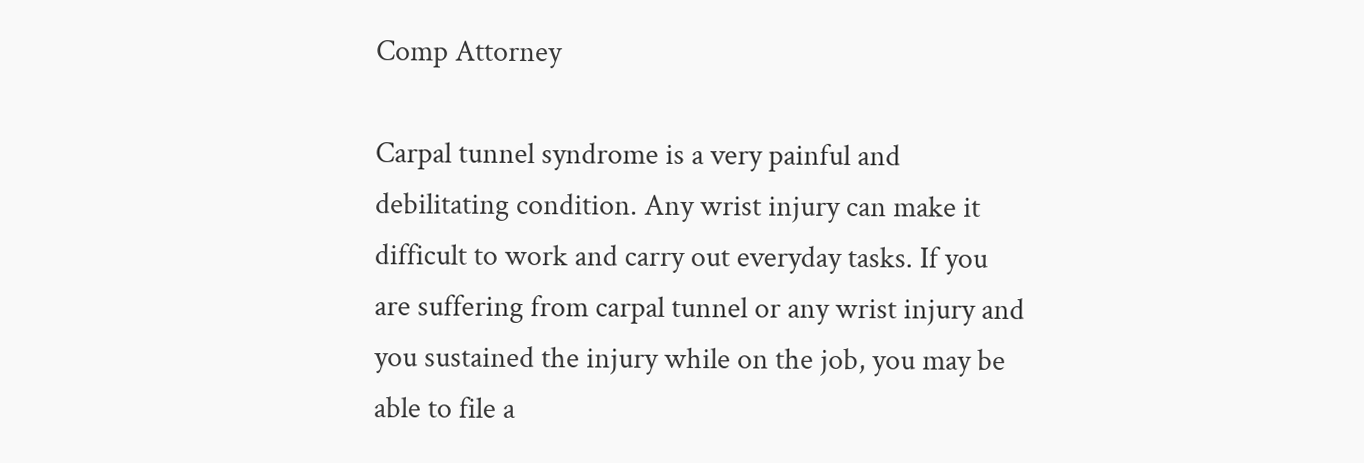Comp Attorney

Carpal tunnel syndrome is a very painful and debilitating condition. Any wrist injury can make it difficult to work and carry out everyday tasks. If you are suffering from carpal tunnel or any wrist injury and you sustained the injury while on the job, you may be able to file a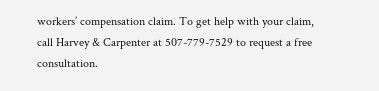workers’ compensation claim. To get help with your claim, call Harvey & Carpenter at 507-779-7529 to request a free consultation.